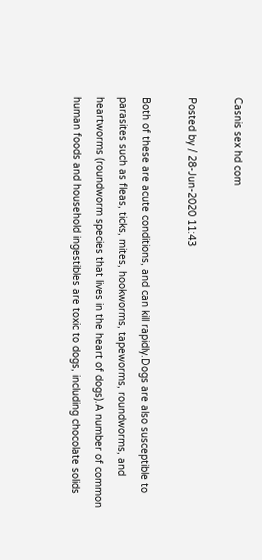Casnis sex hd com

Posted by / 28-Jun-2020 11:43

Both of these are acute conditions, and can kill rapidly.Dogs are also susceptible to parasites such as fleas, ticks, mites, hookworms, tapeworms, roundworms, and heartworms (roundworm species that lives in the heart of dogs).A number of common human foods and household ingestibles are toxic to dogs, including chocolate solids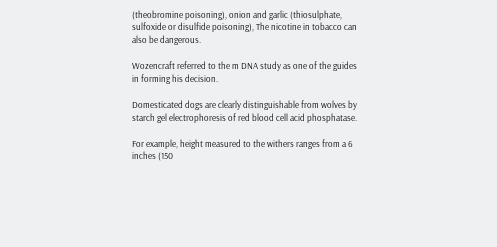(theobromine poisoning), onion and garlic (thiosulphate, sulfoxide or disulfide poisoning), The nicotine in tobacco can also be dangerous.

Wozencraft referred to the m DNA study as one of the guides in forming his decision.

Domesticated dogs are clearly distinguishable from wolves by starch gel electrophoresis of red blood cell acid phosphatase.

For example, height measured to the withers ranges from a 6 inches (150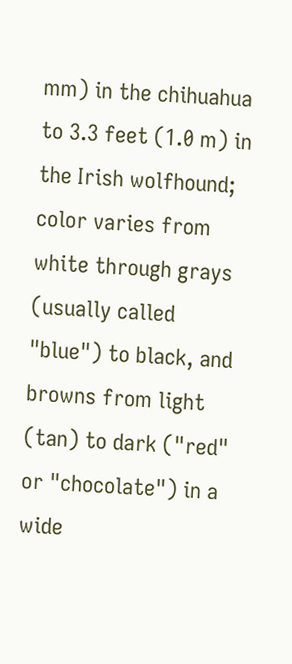mm) in the chihuahua to 3.3 feet (1.0 m) in the Irish wolfhound; color varies from white through grays (usually called "blue") to black, and browns from light (tan) to dark ("red" or "chocolate") in a wide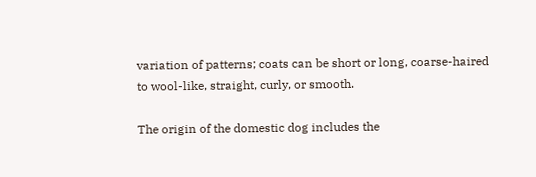variation of patterns; coats can be short or long, coarse-haired to wool-like, straight, curly, or smooth.

The origin of the domestic dog includes the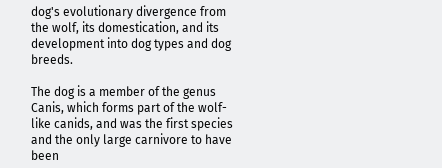dog's evolutionary divergence from the wolf, its domestication, and its development into dog types and dog breeds.

The dog is a member of the genus Canis, which forms part of the wolf-like canids, and was the first species and the only large carnivore to have been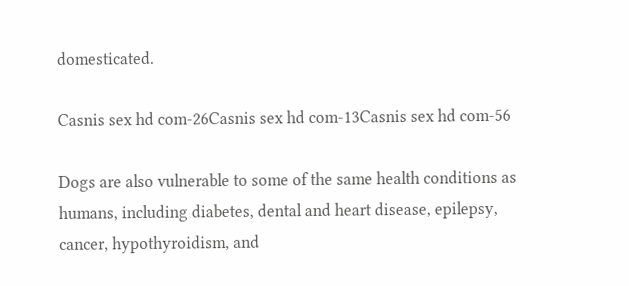domesticated.

Casnis sex hd com-26Casnis sex hd com-13Casnis sex hd com-56

Dogs are also vulnerable to some of the same health conditions as humans, including diabetes, dental and heart disease, epilepsy, cancer, hypothyroidism, and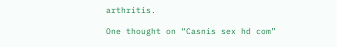arthritis.

One thought on “Casnis sex hd com”